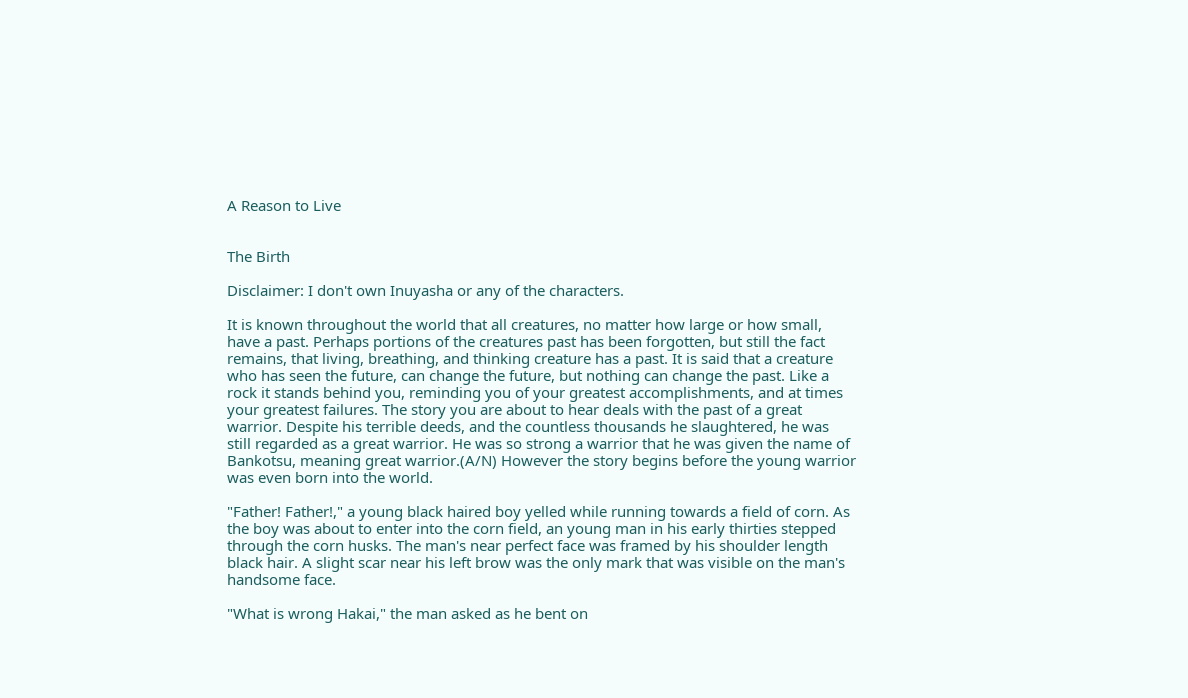A Reason to Live


The Birth

Disclaimer: I don't own Inuyasha or any of the characters.

It is known throughout the world that all creatures, no matter how large or how small, have a past. Perhaps portions of the creatures past has been forgotten, but still the fact remains, that living, breathing, and thinking creature has a past. It is said that a creature who has seen the future, can change the future, but nothing can change the past. Like a rock it stands behind you, reminding you of your greatest accomplishments, and at times your greatest failures. The story you are about to hear deals with the past of a great warrior. Despite his terrible deeds, and the countless thousands he slaughtered, he was still regarded as a great warrior. He was so strong a warrior that he was given the name of Bankotsu, meaning great warrior.(A/N) However the story begins before the young warrior was even born into the world.

"Father! Father!," a young black haired boy yelled while running towards a field of corn. As the boy was about to enter into the corn field, an young man in his early thirties stepped through the corn husks. The man's near perfect face was framed by his shoulder length black hair. A slight scar near his left brow was the only mark that was visible on the man's handsome face.

"What is wrong Hakai," the man asked as he bent on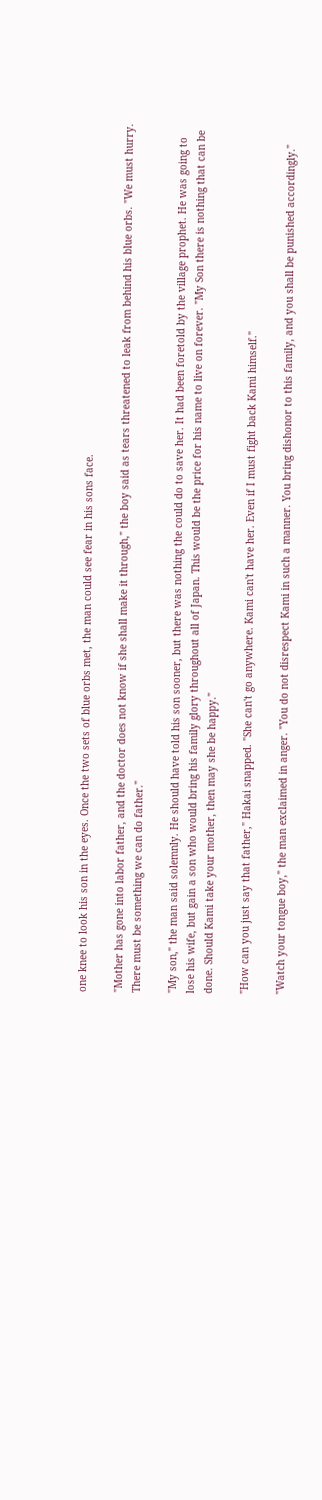one knee to look his son in the eyes. Once the two sets of blue orbs met, the man could see fear in his sons face.

"Mother has gone into labor father, and the doctor does not know if she shall make it through," the boy said as tears threatened to leak from behind his blue orbs. "We must hurry. There must be something we can do father."

"My son," the man said solemnly. He should have told his son sooner, but there was nothing the could do to save her. It had been foretold by the village prophet. He was going to lose his wife, but gain a son who would bring his family glory throughout all of Japan. This would be the price for his name to live on forever. "My Son there is nothing that can be done. Should Kami take your mother, then may she be happy."

"How can you just say that father," Hakai snapped. "She can't go anywhere. Kami can't have her. Even if I must fight back Kami himself."

"Watch your tongue boy," the man exclaimed in anger. "You do not disrespect Kami in such a manner. You bring dishonor to this family, and you shall be punished accordingly."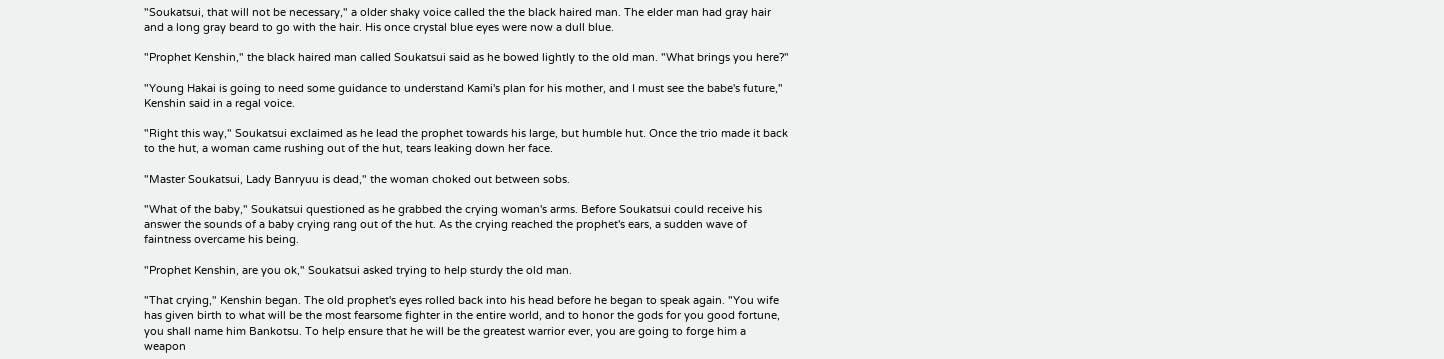"Soukatsui, that will not be necessary," a older shaky voice called the the black haired man. The elder man had gray hair and a long gray beard to go with the hair. His once crystal blue eyes were now a dull blue.

"Prophet Kenshin," the black haired man called Soukatsui said as he bowed lightly to the old man. "What brings you here?"

"Young Hakai is going to need some guidance to understand Kami's plan for his mother, and I must see the babe's future," Kenshin said in a regal voice.

"Right this way," Soukatsui exclaimed as he lead the prophet towards his large, but humble hut. Once the trio made it back to the hut, a woman came rushing out of the hut, tears leaking down her face.

"Master Soukatsui, Lady Banryuu is dead," the woman choked out between sobs.

"What of the baby," Soukatsui questioned as he grabbed the crying woman's arms. Before Soukatsui could receive his answer the sounds of a baby crying rang out of the hut. As the crying reached the prophet's ears, a sudden wave of faintness overcame his being.

"Prophet Kenshin, are you ok," Soukatsui asked trying to help sturdy the old man.

"That crying," Kenshin began. The old prophet's eyes rolled back into his head before he began to speak again. "You wife has given birth to what will be the most fearsome fighter in the entire world, and to honor the gods for you good fortune, you shall name him Bankotsu. To help ensure that he will be the greatest warrior ever, you are going to forge him a weapon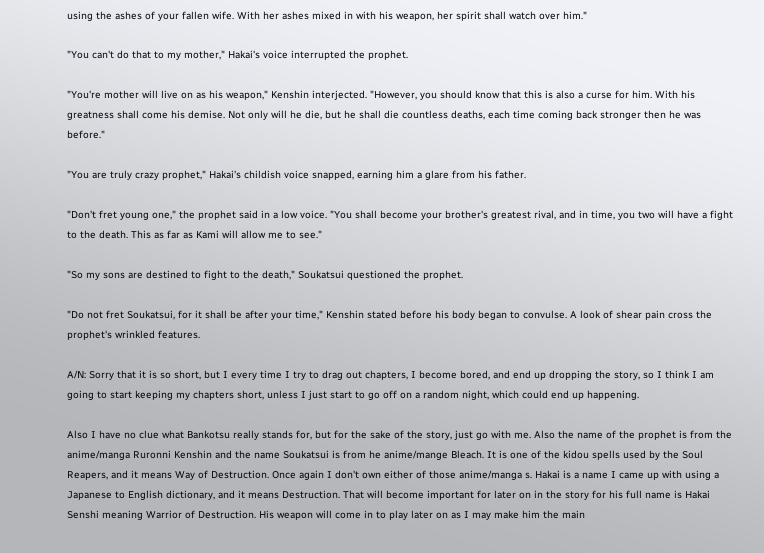using the ashes of your fallen wife. With her ashes mixed in with his weapon, her spirit shall watch over him."

"You can't do that to my mother," Hakai's voice interrupted the prophet.

"You're mother will live on as his weapon," Kenshin interjected. "However, you should know that this is also a curse for him. With his greatness shall come his demise. Not only will he die, but he shall die countless deaths, each time coming back stronger then he was before."

"You are truly crazy prophet," Hakai's childish voice snapped, earning him a glare from his father.

"Don't fret young one," the prophet said in a low voice. "You shall become your brother's greatest rival, and in time, you two will have a fight to the death. This as far as Kami will allow me to see."

"So my sons are destined to fight to the death," Soukatsui questioned the prophet.

"Do not fret Soukatsui, for it shall be after your time," Kenshin stated before his body began to convulse. A look of shear pain cross the prophet's wrinkled features.

A/N: Sorry that it is so short, but I every time I try to drag out chapters, I become bored, and end up dropping the story, so I think I am going to start keeping my chapters short, unless I just start to go off on a random night, which could end up happening.

Also I have no clue what Bankotsu really stands for, but for the sake of the story, just go with me. Also the name of the prophet is from the anime/manga Ruronni Kenshin and the name Soukatsui is from he anime/mange Bleach. It is one of the kidou spells used by the Soul Reapers, and it means Way of Destruction. Once again I don't own either of those anime/manga s. Hakai is a name I came up with using a Japanese to English dictionary, and it means Destruction. That will become important for later on in the story for his full name is Hakai Senshi meaning Warrior of Destruction. His weapon will come in to play later on as I may make him the main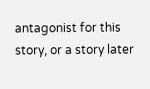antagonist for this story, or a story later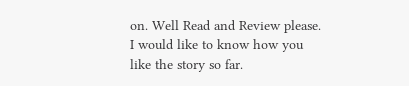on. Well Read and Review please. I would like to know how you like the story so far.